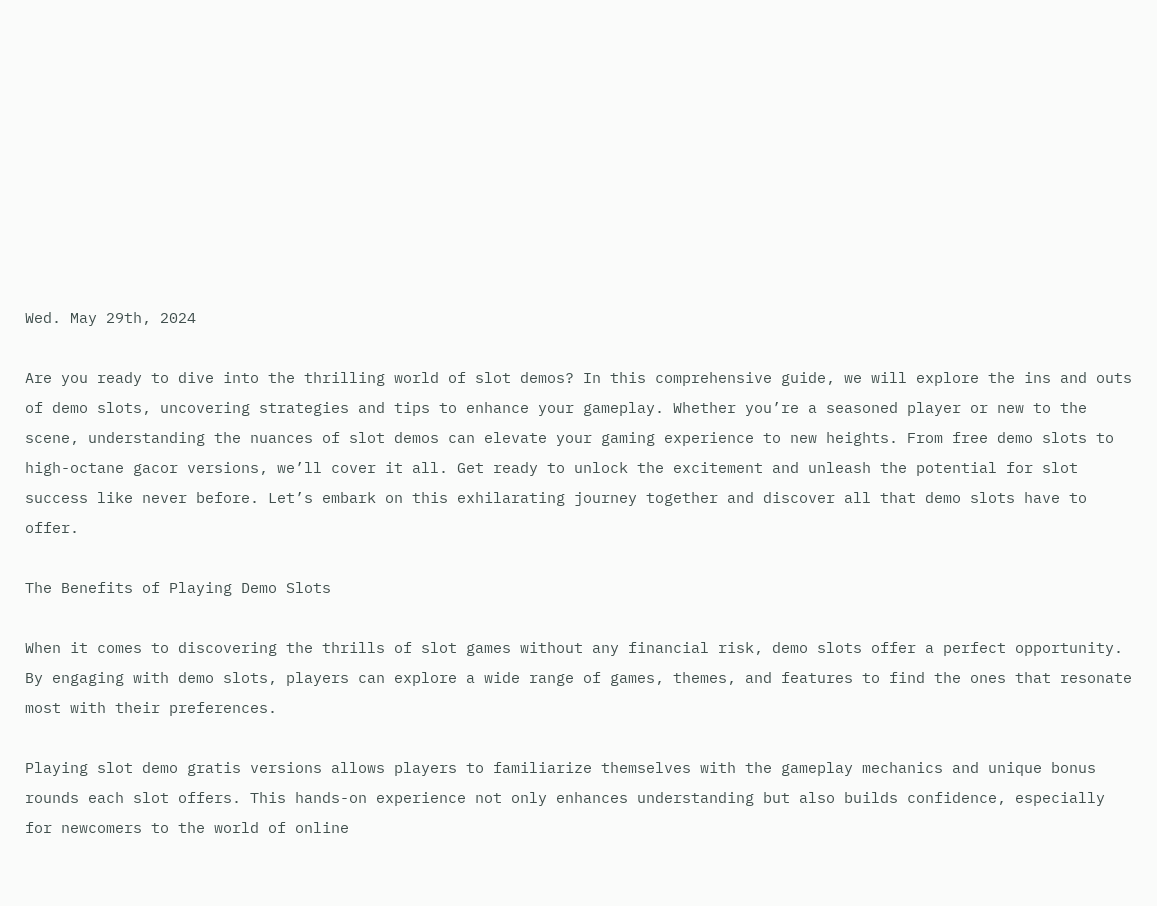Wed. May 29th, 2024

Are you ready to dive into the thrilling world of slot demos? In this comprehensive guide, we will explore the ins and outs of demo slots, uncovering strategies and tips to enhance your gameplay. Whether you’re a seasoned player or new to the scene, understanding the nuances of slot demos can elevate your gaming experience to new heights. From free demo slots to high-octane gacor versions, we’ll cover it all. Get ready to unlock the excitement and unleash the potential for slot success like never before. Let’s embark on this exhilarating journey together and discover all that demo slots have to offer.

The Benefits of Playing Demo Slots

When it comes to discovering the thrills of slot games without any financial risk, demo slots offer a perfect opportunity. By engaging with demo slots, players can explore a wide range of games, themes, and features to find the ones that resonate most with their preferences.

Playing slot demo gratis versions allows players to familiarize themselves with the gameplay mechanics and unique bonus rounds each slot offers. This hands-on experience not only enhances understanding but also builds confidence, especially for newcomers to the world of online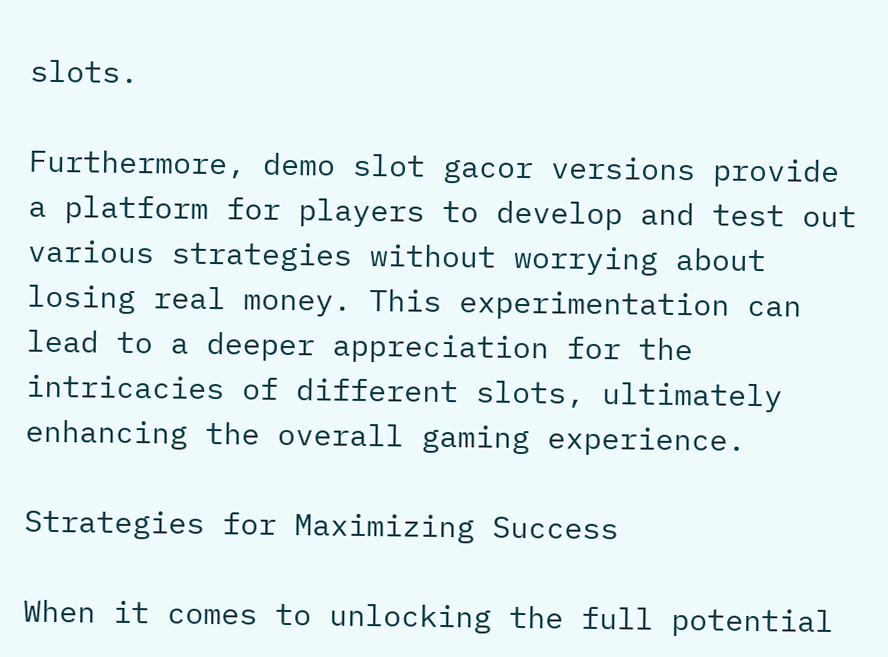slots.

Furthermore, demo slot gacor versions provide a platform for players to develop and test out various strategies without worrying about losing real money. This experimentation can lead to a deeper appreciation for the intricacies of different slots, ultimately enhancing the overall gaming experience.

Strategies for Maximizing Success

When it comes to unlocking the full potential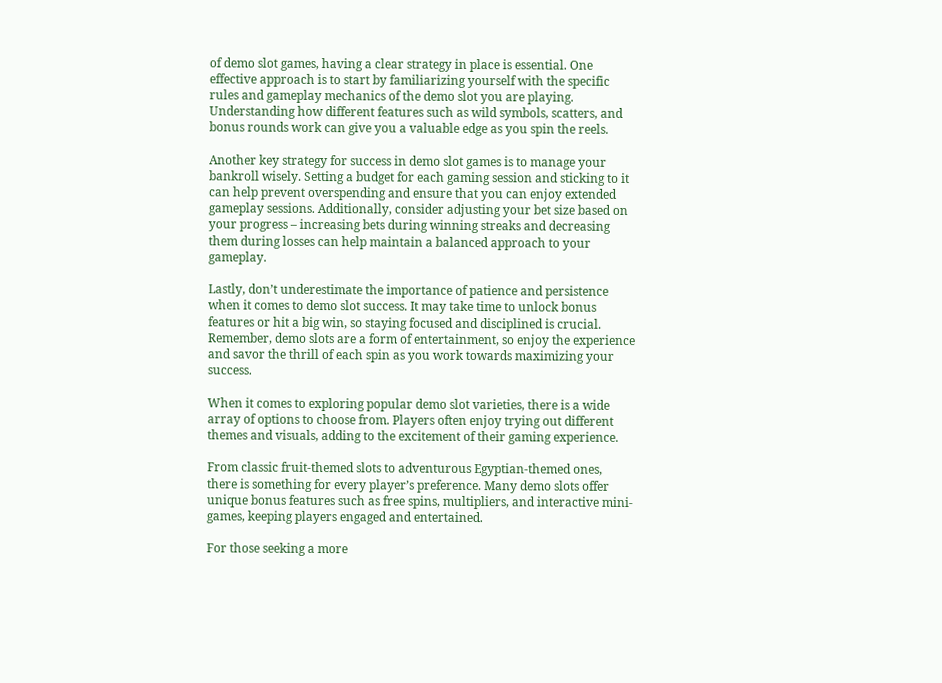of demo slot games, having a clear strategy in place is essential. One effective approach is to start by familiarizing yourself with the specific rules and gameplay mechanics of the demo slot you are playing. Understanding how different features such as wild symbols, scatters, and bonus rounds work can give you a valuable edge as you spin the reels.

Another key strategy for success in demo slot games is to manage your bankroll wisely. Setting a budget for each gaming session and sticking to it can help prevent overspending and ensure that you can enjoy extended gameplay sessions. Additionally, consider adjusting your bet size based on your progress – increasing bets during winning streaks and decreasing them during losses can help maintain a balanced approach to your gameplay.

Lastly, don’t underestimate the importance of patience and persistence when it comes to demo slot success. It may take time to unlock bonus features or hit a big win, so staying focused and disciplined is crucial. Remember, demo slots are a form of entertainment, so enjoy the experience and savor the thrill of each spin as you work towards maximizing your success.

When it comes to exploring popular demo slot varieties, there is a wide array of options to choose from. Players often enjoy trying out different themes and visuals, adding to the excitement of their gaming experience.

From classic fruit-themed slots to adventurous Egyptian-themed ones, there is something for every player’s preference. Many demo slots offer unique bonus features such as free spins, multipliers, and interactive mini-games, keeping players engaged and entertained.

For those seeking a more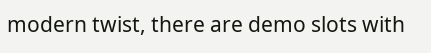modern twist, there are demo slots with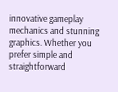innovative gameplay mechanics and stunning graphics. Whether you prefer simple and straightforward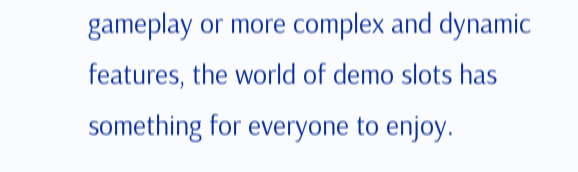gameplay or more complex and dynamic features, the world of demo slots has something for everyone to enjoy.